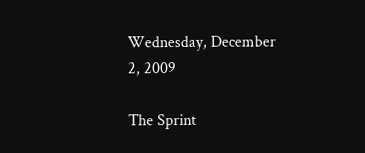Wednesday, December 2, 2009

The Sprint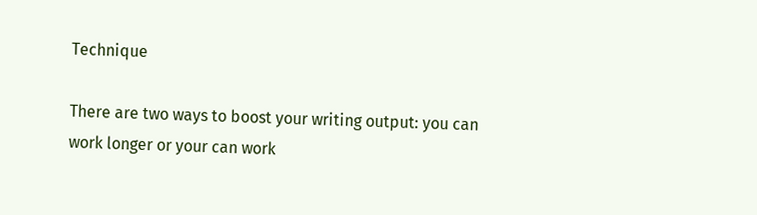Technique

There are two ways to boost your writing output: you can work longer or your can work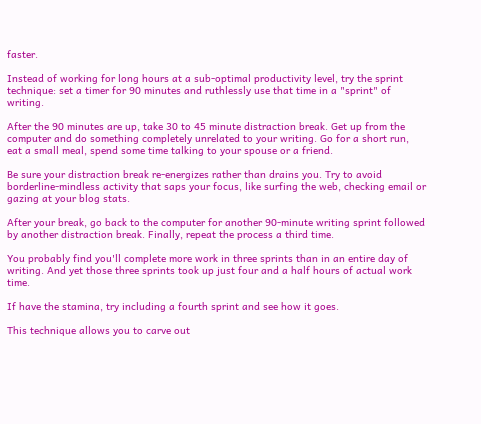faster.

Instead of working for long hours at a sub-optimal productivity level, try the sprint technique: set a timer for 90 minutes and ruthlessly use that time in a "sprint" of writing.

After the 90 minutes are up, take 30 to 45 minute distraction break. Get up from the computer and do something completely unrelated to your writing. Go for a short run, eat a small meal, spend some time talking to your spouse or a friend.

Be sure your distraction break re-energizes rather than drains you. Try to avoid borderline-mindless activity that saps your focus, like surfing the web, checking email or gazing at your blog stats.

After your break, go back to the computer for another 90-minute writing sprint followed by another distraction break. Finally, repeat the process a third time.

You probably find you'll complete more work in three sprints than in an entire day of writing. And yet those three sprints took up just four and a half hours of actual work time.

If have the stamina, try including a fourth sprint and see how it goes.

This technique allows you to carve out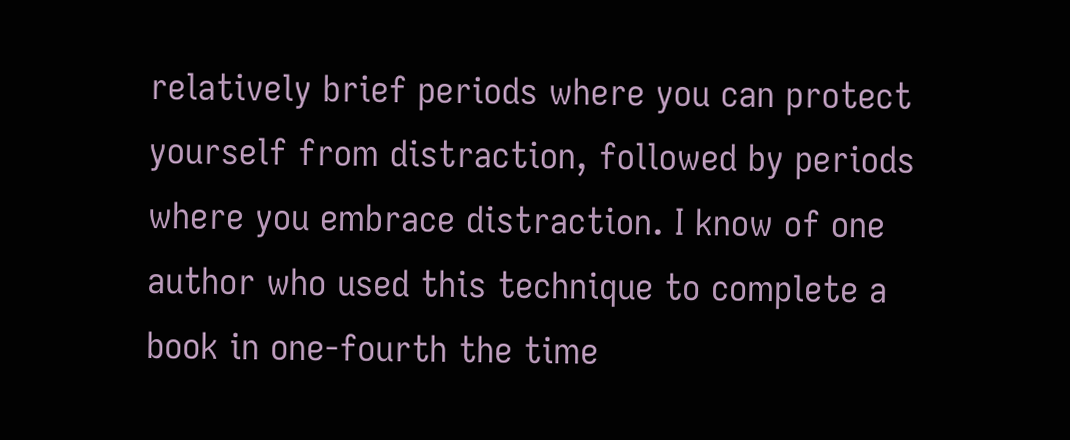relatively brief periods where you can protect yourself from distraction, followed by periods where you embrace distraction. I know of one author who used this technique to complete a book in one-fourth the time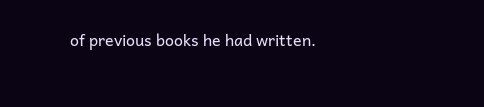of previous books he had written.